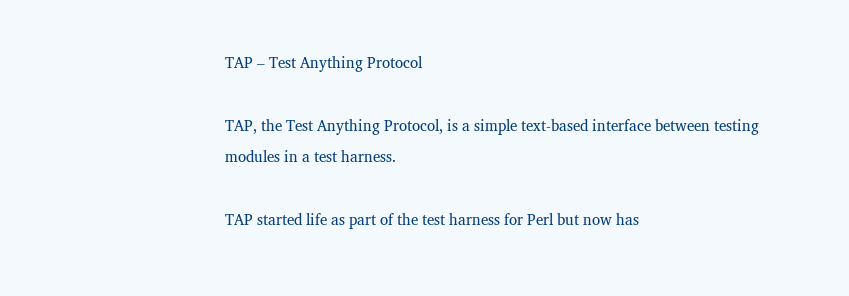TAP – Test Anything Protocol

TAP, the Test Anything Protocol, is a simple text-based interface between testing modules in a test harness.

TAP started life as part of the test harness for Perl but now has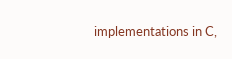implementations in C,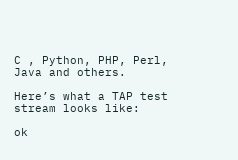C , Python, PHP, Perl, Java and others.

Here’s what a TAP test stream looks like:

ok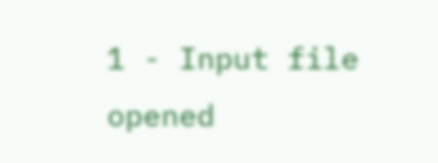1 - Input file opened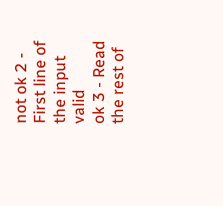not ok 2 - First line of the input valid
ok 3 - Read the rest of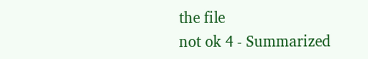the file
not ok 4 - Summarized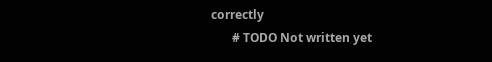correctly
       # TODO Not written yet